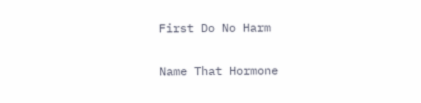First Do No Harm

Name That Hormone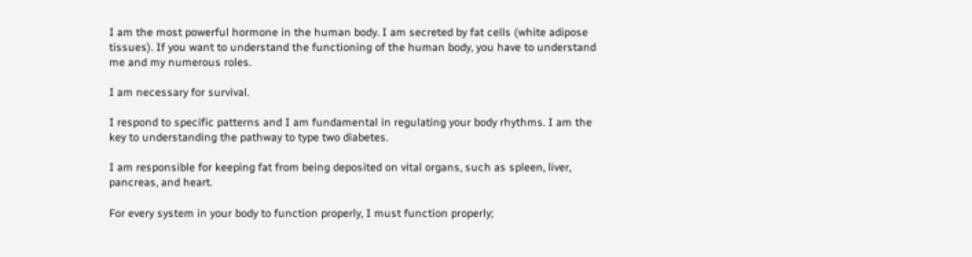I am the most powerful hormone in the human body. I am secreted by fat cells (white adipose tissues). If you want to understand the functioning of the human body, you have to understand me and my numerous roles.

I am necessary for survival.

I respond to specific patterns and I am fundamental in regulating your body rhythms. I am the key to understanding the pathway to type two diabetes.

I am responsible for keeping fat from being deposited on vital organs, such as spleen, liver, pancreas, and heart.

For every system in your body to function properly, I must function properly;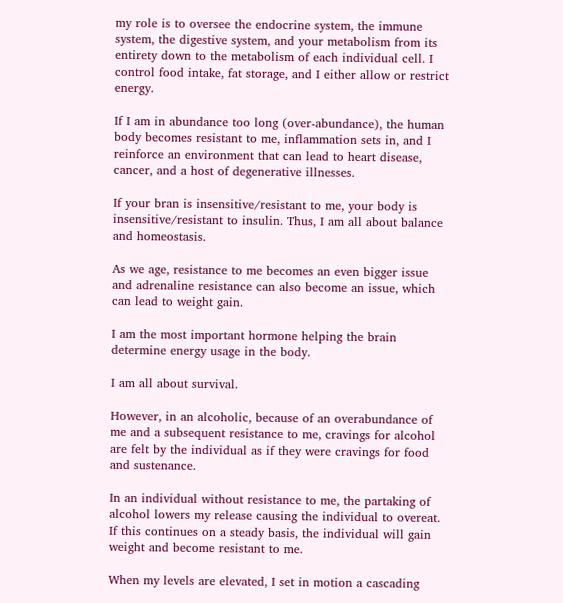my role is to oversee the endocrine system, the immune system, the digestive system, and your metabolism from its entirety down to the metabolism of each individual cell. I control food intake, fat storage, and I either allow or restrict energy.

If I am in abundance too long (over-abundance), the human body becomes resistant to me, inflammation sets in, and I reinforce an environment that can lead to heart disease, cancer, and a host of degenerative illnesses.

If your bran is insensitive/resistant to me, your body is insensitive/resistant to insulin. Thus, I am all about balance and homeostasis.

As we age, resistance to me becomes an even bigger issue and adrenaline resistance can also become an issue, which can lead to weight gain.

I am the most important hormone helping the brain determine energy usage in the body.

I am all about survival.

However, in an alcoholic, because of an overabundance of me and a subsequent resistance to me, cravings for alcohol are felt by the individual as if they were cravings for food and sustenance.

In an individual without resistance to me, the partaking of alcohol lowers my release causing the individual to overeat. If this continues on a steady basis, the individual will gain weight and become resistant to me.

When my levels are elevated, I set in motion a cascading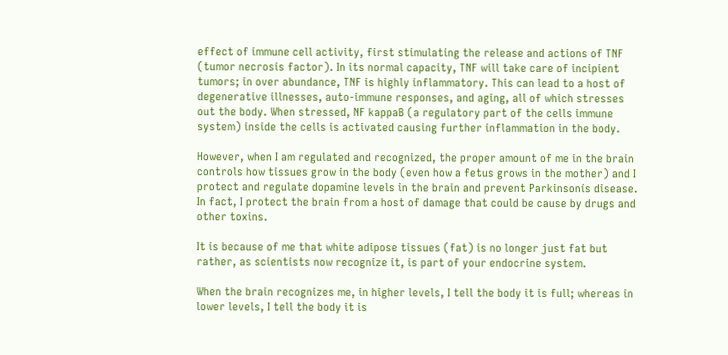effect of immune cell activity, first stimulating the release and actions of TNF (tumor necrosis factor). In its normal capacity, TNF will take care of incipient tumors; in over abundance, TNF is highly inflammatory. This can lead to a host of degenerative illnesses, auto-immune responses, and aging, all of which stresses out the body. When stressed, NF kappaB (a regulatory part of the cells immune system) inside the cells is activated causing further inflammation in the body.

However, when I am regulated and recognized, the proper amount of me in the brain controls how tissues grow in the body (even how a fetus grows in the mother) and I protect and regulate dopamine levels in the brain and prevent Parkinsonís disease. In fact, I protect the brain from a host of damage that could be cause by drugs and other toxins.

It is because of me that white adipose tissues (fat) is no longer just fat but rather, as scientists now recognize it, is part of your endocrine system.

When the brain recognizes me, in higher levels, I tell the body it is full; whereas in lower levels, I tell the body it is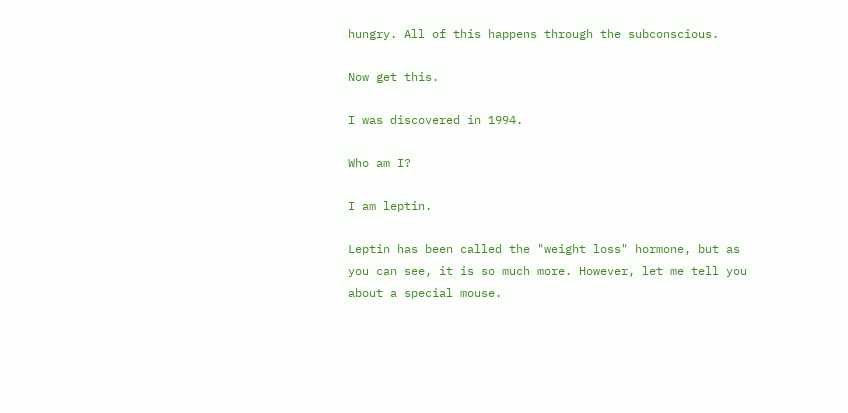hungry. All of this happens through the subconscious.

Now get this.

I was discovered in 1994.

Who am I?

I am leptin.

Leptin has been called the "weight loss" hormone, but as you can see, it is so much more. However, let me tell you about a special mouse.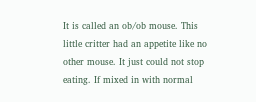It is called an ob/ob mouse. This little critter had an appetite like no other mouse. It just could not stop eating. If mixed in with normal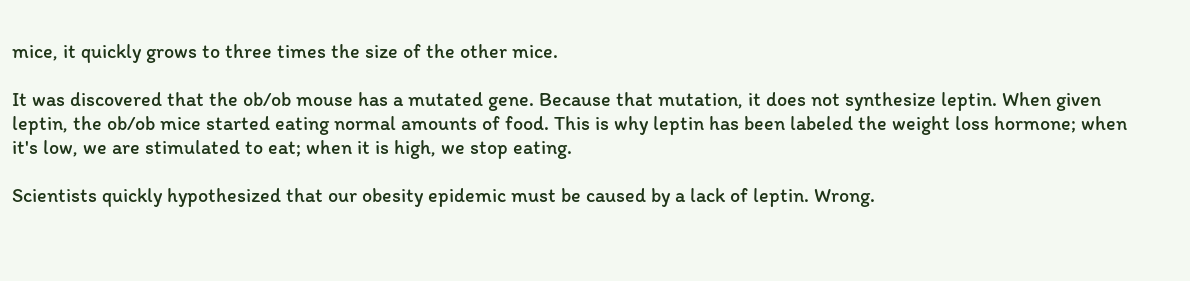mice, it quickly grows to three times the size of the other mice.

It was discovered that the ob/ob mouse has a mutated gene. Because that mutation, it does not synthesize leptin. When given leptin, the ob/ob mice started eating normal amounts of food. This is why leptin has been labeled the weight loss hormone; when it's low, we are stimulated to eat; when it is high, we stop eating.

Scientists quickly hypothesized that our obesity epidemic must be caused by a lack of leptin. Wrong.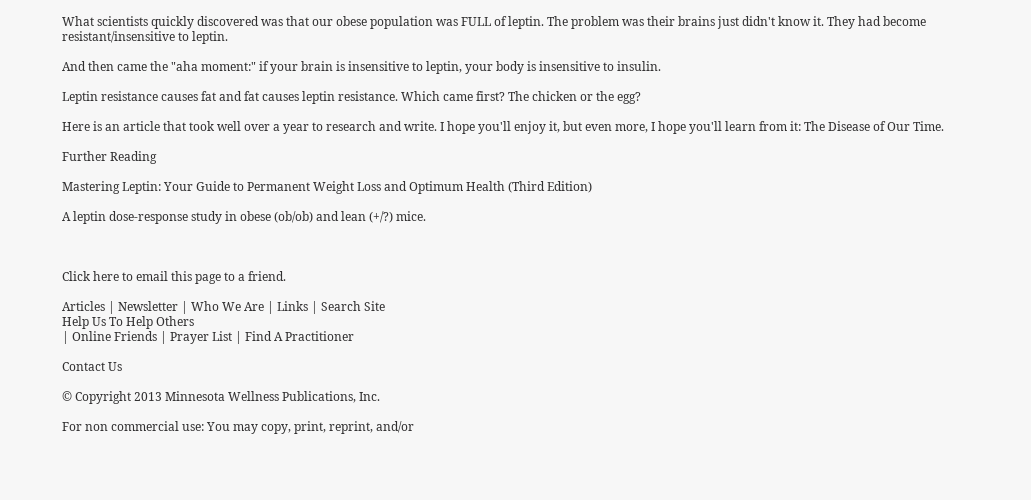What scientists quickly discovered was that our obese population was FULL of leptin. The problem was their brains just didn't know it. They had become resistant/insensitive to leptin.

And then came the "aha moment:" if your brain is insensitive to leptin, your body is insensitive to insulin.

Leptin resistance causes fat and fat causes leptin resistance. Which came first? The chicken or the egg?

Here is an article that took well over a year to research and write. I hope you'll enjoy it, but even more, I hope you'll learn from it: The Disease of Our Time.

Further Reading

Mastering Leptin: Your Guide to Permanent Weight Loss and Optimum Health (Third Edition)

A leptin dose-response study in obese (ob/ob) and lean (+/?) mice.



Click here to email this page to a friend.

Articles | Newsletter | Who We Are | Links | Search Site
Help Us To Help Others
| Online Friends | Prayer List | Find A Practitioner

Contact Us

© Copyright 2013 Minnesota Wellness Publications, Inc.

For non commercial use: You may copy, print, reprint, and/or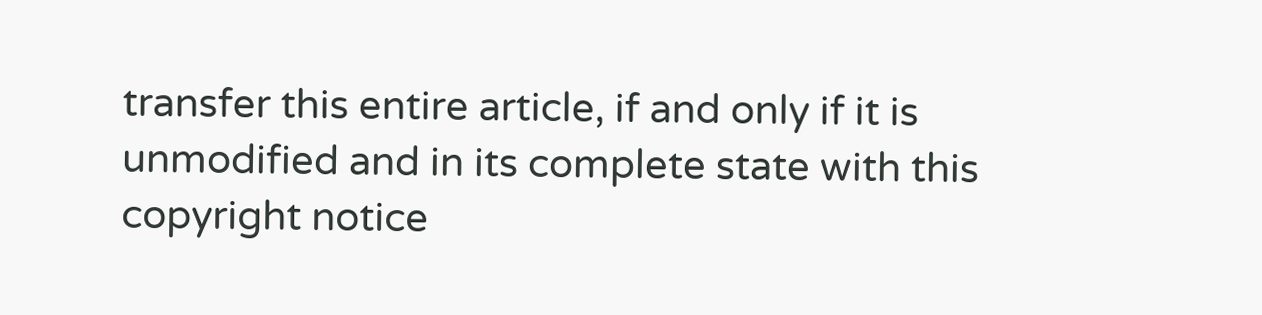transfer this entire article, if and only if it is unmodified and in its complete state with this copyright notice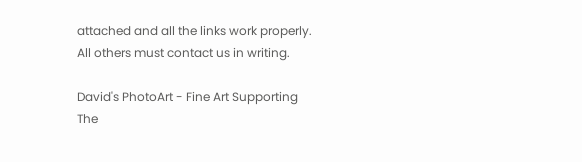attached and all the links work properly. All others must contact us in writing.

David's PhotoArt - Fine Art Supporting The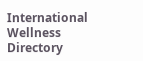International Wellness Directory